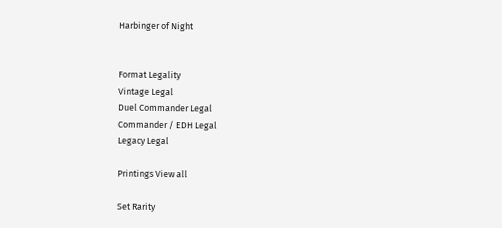Harbinger of Night


Format Legality
Vintage Legal
Duel Commander Legal
Commander / EDH Legal
Legacy Legal

Printings View all

Set Rarity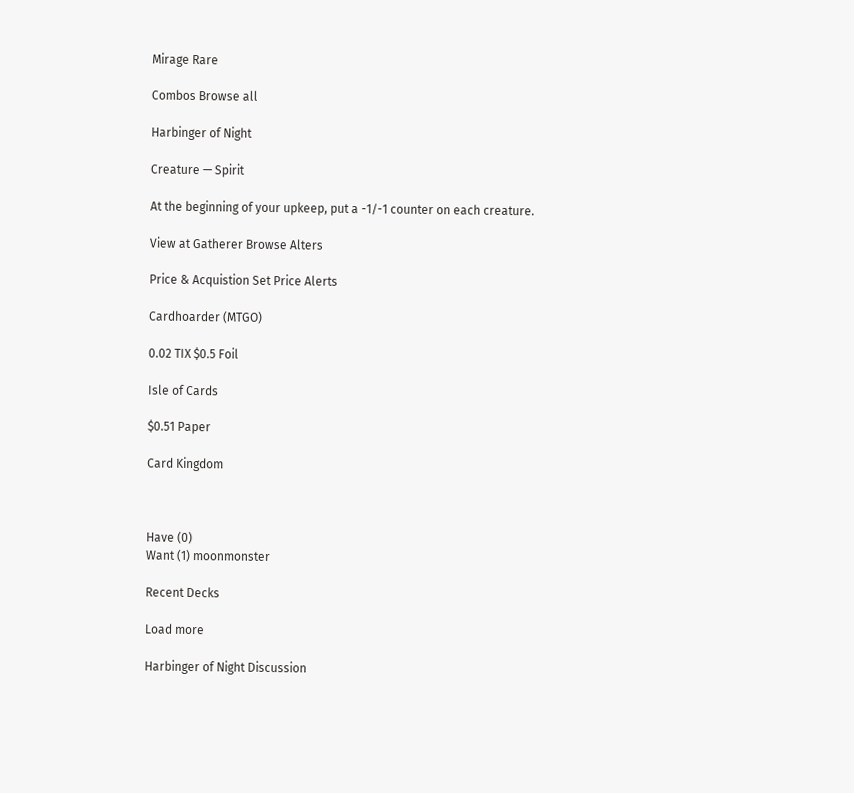Mirage Rare

Combos Browse all

Harbinger of Night

Creature — Spirit

At the beginning of your upkeep, put a -1/-1 counter on each creature.

View at Gatherer Browse Alters

Price & Acquistion Set Price Alerts

Cardhoarder (MTGO)

0.02 TIX $0.5 Foil

Isle of Cards

$0.51 Paper

Card Kingdom



Have (0)
Want (1) moonmonster

Recent Decks

Load more

Harbinger of Night Discussion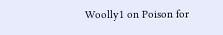Woolly1 on Poison for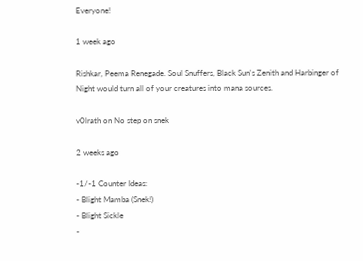Everyone!

1 week ago

Rishkar, Peema Renegade. Soul Snuffers, Black Sun's Zenith and Harbinger of Night would turn all of your creatures into mana sources.

v0lrath on No step on snek

2 weeks ago

-1/-1 Counter Ideas:
- Blight Mamba (Snek!)
- Blight Sickle
-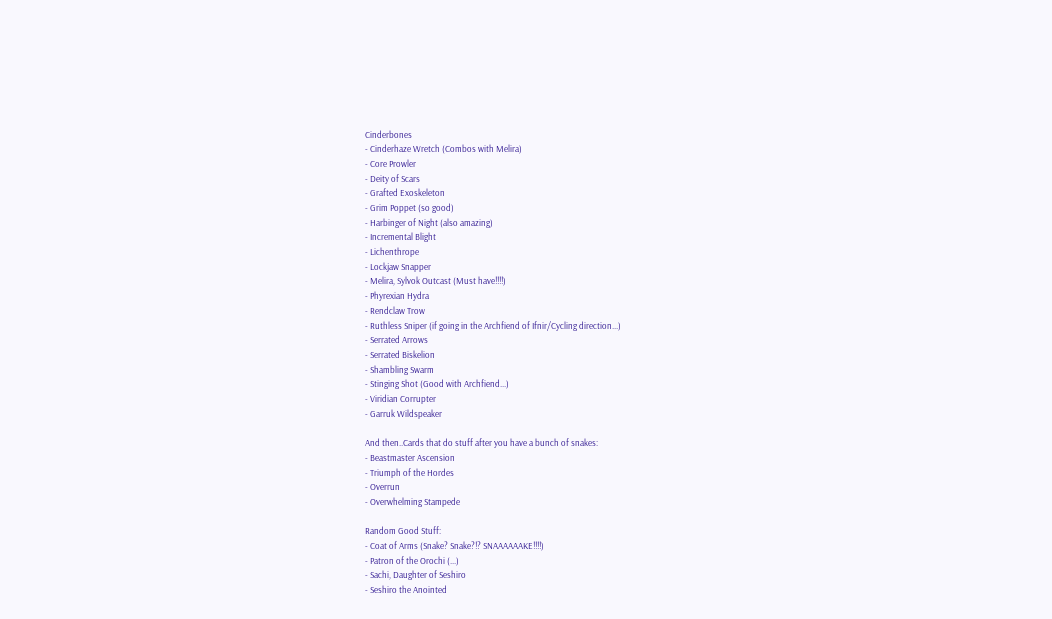Cinderbones
- Cinderhaze Wretch (Combos with Melira)
- Core Prowler
- Deity of Scars
- Grafted Exoskeleton
- Grim Poppet (so good)
- Harbinger of Night (also amazing)
- Incremental Blight
- Lichenthrope
- Lockjaw Snapper
- Melira, Sylvok Outcast (Must have!!!!)
- Phyrexian Hydra
- Rendclaw Trow
- Ruthless Sniper (if going in the Archfiend of Ifnir/Cycling direction...)
- Serrated Arrows
- Serrated Biskelion
- Shambling Swarm
- Stinging Shot (Good with Archfiend...)
- Viridian Corrupter
- Garruk Wildspeaker

And then..Cards that do stuff after you have a bunch of snakes:
- Beastmaster Ascension
- Triumph of the Hordes
- Overrun
- Overwhelming Stampede

Random Good Stuff:
- Coat of Arms (Snake? Snake?!? SNAAAAAAKE!!!!)
- Patron of the Orochi (...)
- Sachi, Daughter of Seshiro
- Seshiro the Anointed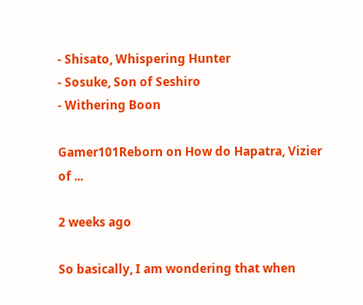- Shisato, Whispering Hunter
- Sosuke, Son of Seshiro
- Withering Boon

Gamer101Reborn on How do Hapatra, Vizier of ...

2 weeks ago

So basically, I am wondering that when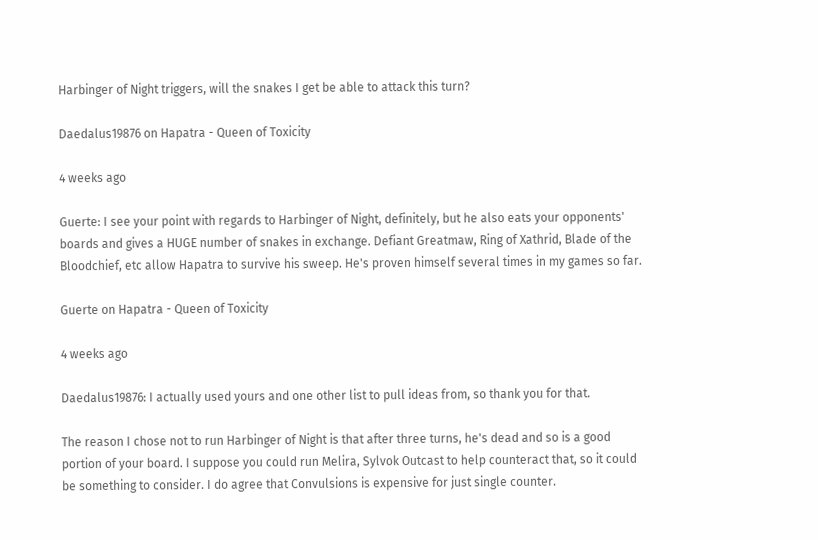Harbinger of Night triggers, will the snakes I get be able to attack this turn?

Daedalus19876 on Hapatra - Queen of Toxicity

4 weeks ago

Guerte: I see your point with regards to Harbinger of Night, definitely, but he also eats your opponents' boards and gives a HUGE number of snakes in exchange. Defiant Greatmaw, Ring of Xathrid, Blade of the Bloodchief, etc allow Hapatra to survive his sweep. He's proven himself several times in my games so far.

Guerte on Hapatra - Queen of Toxicity

4 weeks ago

Daedalus19876: I actually used yours and one other list to pull ideas from, so thank you for that.

The reason I chose not to run Harbinger of Night is that after three turns, he's dead and so is a good portion of your board. I suppose you could run Melira, Sylvok Outcast to help counteract that, so it could be something to consider. I do agree that Convulsions is expensive for just single counter.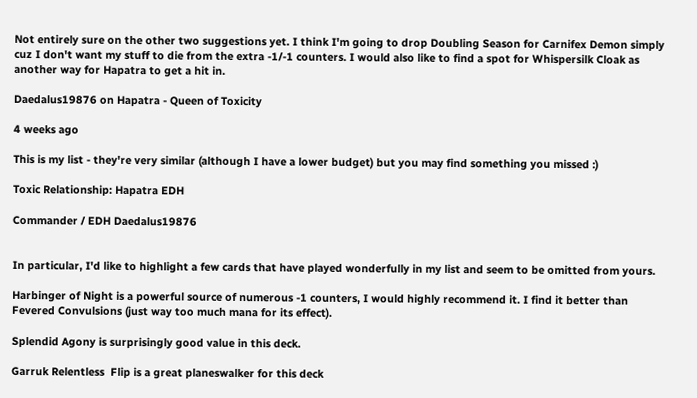Not entirely sure on the other two suggestions yet. I think I'm going to drop Doubling Season for Carnifex Demon simply cuz I don't want my stuff to die from the extra -1/-1 counters. I would also like to find a spot for Whispersilk Cloak as another way for Hapatra to get a hit in.

Daedalus19876 on Hapatra - Queen of Toxicity

4 weeks ago

This is my list - they're very similar (although I have a lower budget) but you may find something you missed :)

Toxic Relationship: Hapatra EDH

Commander / EDH Daedalus19876


In particular, I'd like to highlight a few cards that have played wonderfully in my list and seem to be omitted from yours.

Harbinger of Night is a powerful source of numerous -1 counters, I would highly recommend it. I find it better than Fevered Convulsions (just way too much mana for its effect).

Splendid Agony is surprisingly good value in this deck.

Garruk Relentless  Flip is a great planeswalker for this deck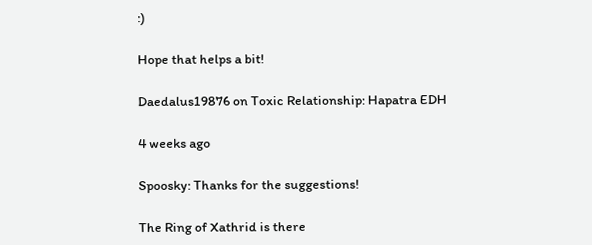:)

Hope that helps a bit!

Daedalus19876 on Toxic Relationship: Hapatra EDH

4 weeks ago

Spoosky: Thanks for the suggestions!

The Ring of Xathrid is there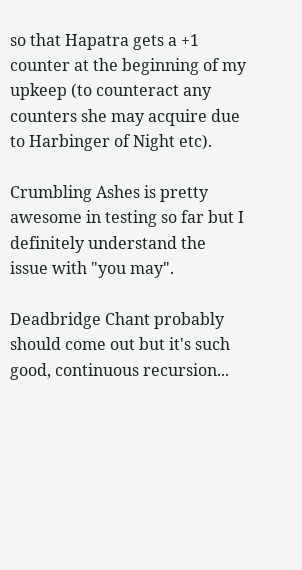so that Hapatra gets a +1 counter at the beginning of my upkeep (to counteract any counters she may acquire due to Harbinger of Night etc).

Crumbling Ashes is pretty awesome in testing so far but I definitely understand the issue with "you may".

Deadbridge Chant probably should come out but it's such good, continuous recursion...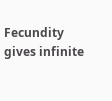Fecundity gives infinite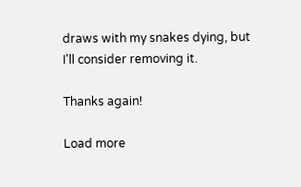draws with my snakes dying, but I'll consider removing it.

Thanks again!

Load more